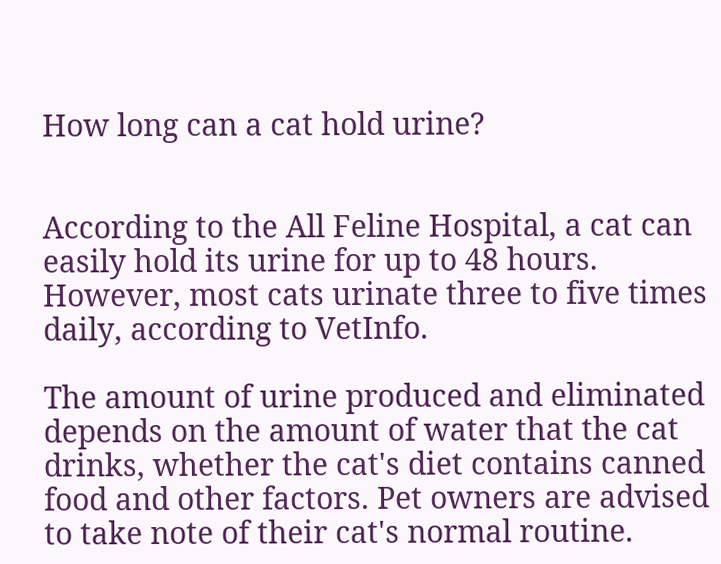How long can a cat hold urine?


According to the All Feline Hospital, a cat can easily hold its urine for up to 48 hours. However, most cats urinate three to five times daily, according to VetInfo.

The amount of urine produced and eliminated depends on the amount of water that the cat drinks, whether the cat's diet contains canned food and other factors. Pet owners are advised to take note of their cat's normal routine.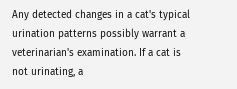Any detected changes in a cat's typical urination patterns possibly warrant a veterinarian's examination. If a cat is not urinating, a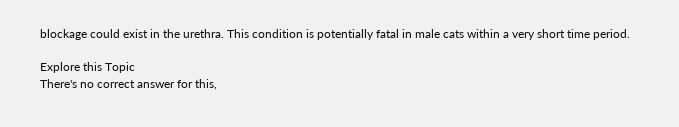blockage could exist in the urethra. This condition is potentially fatal in male cats within a very short time period.

Explore this Topic
There's no correct answer for this,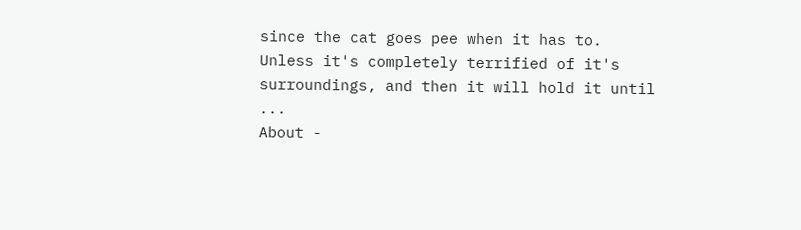since the cat goes pee when it has to. Unless it's completely terrified of it's surroundings, and then it will hold it until ...
About -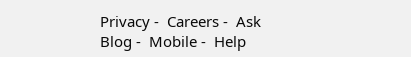Privacy -  Careers -  Ask Blog -  Mobile -  Help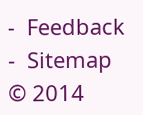-  Feedback  -  Sitemap  © 2014